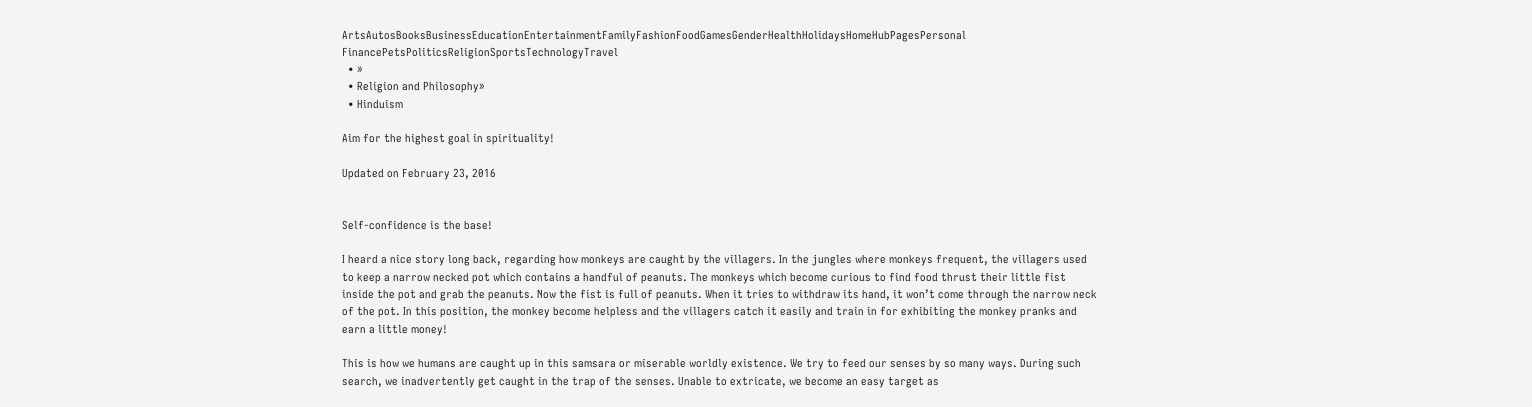ArtsAutosBooksBusinessEducationEntertainmentFamilyFashionFoodGamesGenderHealthHolidaysHomeHubPagesPersonal FinancePetsPoliticsReligionSportsTechnologyTravel
  • »
  • Religion and Philosophy»
  • Hinduism

Aim for the highest goal in spirituality!

Updated on February 23, 2016


Self-confidence is the base!

I heard a nice story long back, regarding how monkeys are caught by the villagers. In the jungles where monkeys frequent, the villagers used to keep a narrow necked pot which contains a handful of peanuts. The monkeys which become curious to find food thrust their little fist inside the pot and grab the peanuts. Now the fist is full of peanuts. When it tries to withdraw its hand, it won’t come through the narrow neck of the pot. In this position, the monkey become helpless and the villagers catch it easily and train in for exhibiting the monkey pranks and earn a little money!

This is how we humans are caught up in this samsara or miserable worldly existence. We try to feed our senses by so many ways. During such search, we inadvertently get caught in the trap of the senses. Unable to extricate, we become an easy target as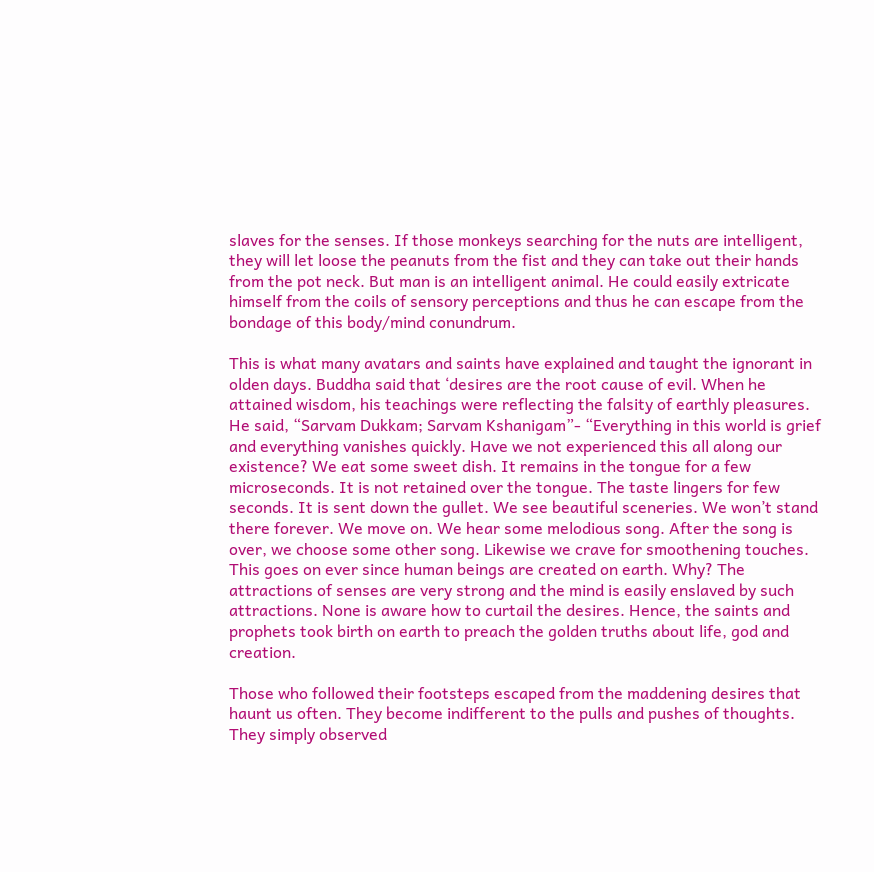slaves for the senses. If those monkeys searching for the nuts are intelligent, they will let loose the peanuts from the fist and they can take out their hands from the pot neck. But man is an intelligent animal. He could easily extricate himself from the coils of sensory perceptions and thus he can escape from the bondage of this body/mind conundrum.

This is what many avatars and saints have explained and taught the ignorant in olden days. Buddha said that ‘desires are the root cause of evil. When he attained wisdom, his teachings were reflecting the falsity of earthly pleasures. He said, “Sarvam Dukkam; Sarvam Kshanigam”- “Everything in this world is grief and everything vanishes quickly. Have we not experienced this all along our existence? We eat some sweet dish. It remains in the tongue for a few microseconds. It is not retained over the tongue. The taste lingers for few seconds. It is sent down the gullet. We see beautiful sceneries. We won’t stand there forever. We move on. We hear some melodious song. After the song is over, we choose some other song. Likewise we crave for smoothening touches. This goes on ever since human beings are created on earth. Why? The attractions of senses are very strong and the mind is easily enslaved by such attractions. None is aware how to curtail the desires. Hence, the saints and prophets took birth on earth to preach the golden truths about life, god and creation.

Those who followed their footsteps escaped from the maddening desires that haunt us often. They become indifferent to the pulls and pushes of thoughts. They simply observed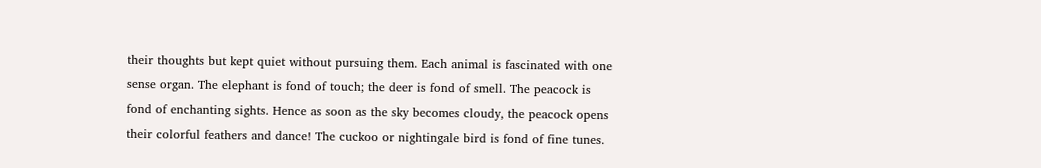their thoughts but kept quiet without pursuing them. Each animal is fascinated with one sense organ. The elephant is fond of touch; the deer is fond of smell. The peacock is fond of enchanting sights. Hence as soon as the sky becomes cloudy, the peacock opens their colorful feathers and dance! The cuckoo or nightingale bird is fond of fine tunes.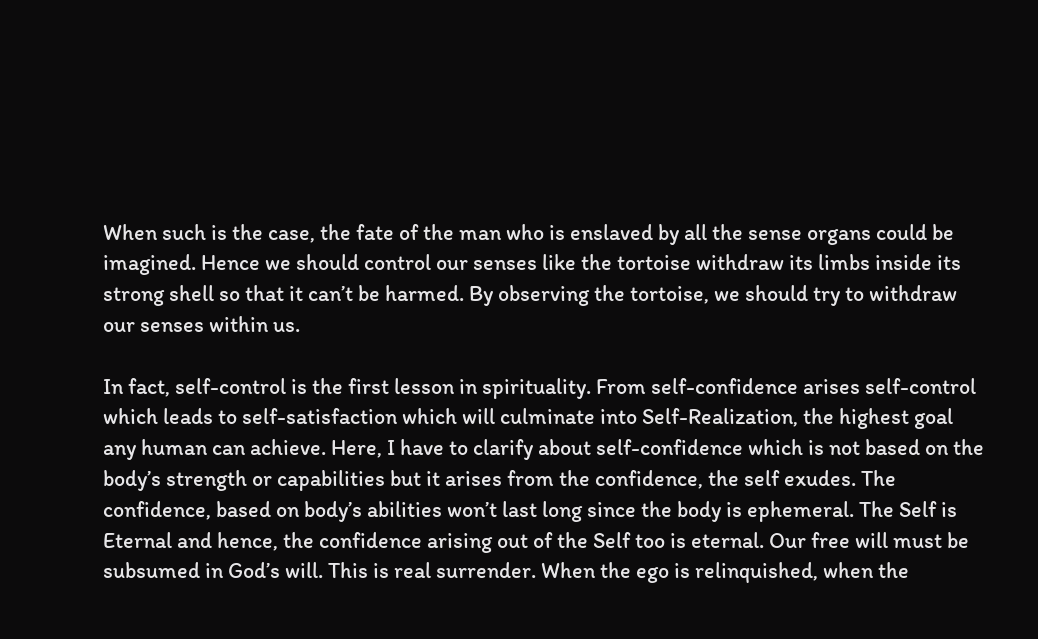When such is the case, the fate of the man who is enslaved by all the sense organs could be imagined. Hence we should control our senses like the tortoise withdraw its limbs inside its strong shell so that it can’t be harmed. By observing the tortoise, we should try to withdraw our senses within us.

In fact, self-control is the first lesson in spirituality. From self-confidence arises self-control which leads to self-satisfaction which will culminate into Self-Realization, the highest goal any human can achieve. Here, I have to clarify about self-confidence which is not based on the body’s strength or capabilities but it arises from the confidence, the self exudes. The confidence, based on body’s abilities won’t last long since the body is ephemeral. The Self is Eternal and hence, the confidence arising out of the Self too is eternal. Our free will must be subsumed in God’s will. This is real surrender. When the ego is relinquished, when the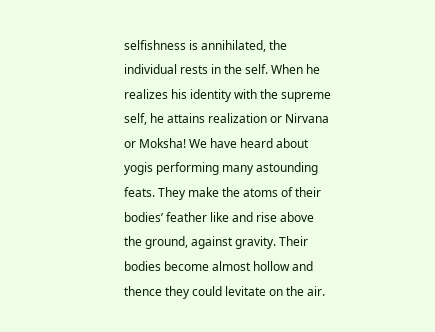selfishness is annihilated, the individual rests in the self. When he realizes his identity with the supreme self, he attains realization or Nirvana or Moksha! We have heard about yogis performing many astounding feats. They make the atoms of their bodies’ feather like and rise above the ground, against gravity. Their bodies become almost hollow and thence they could levitate on the air.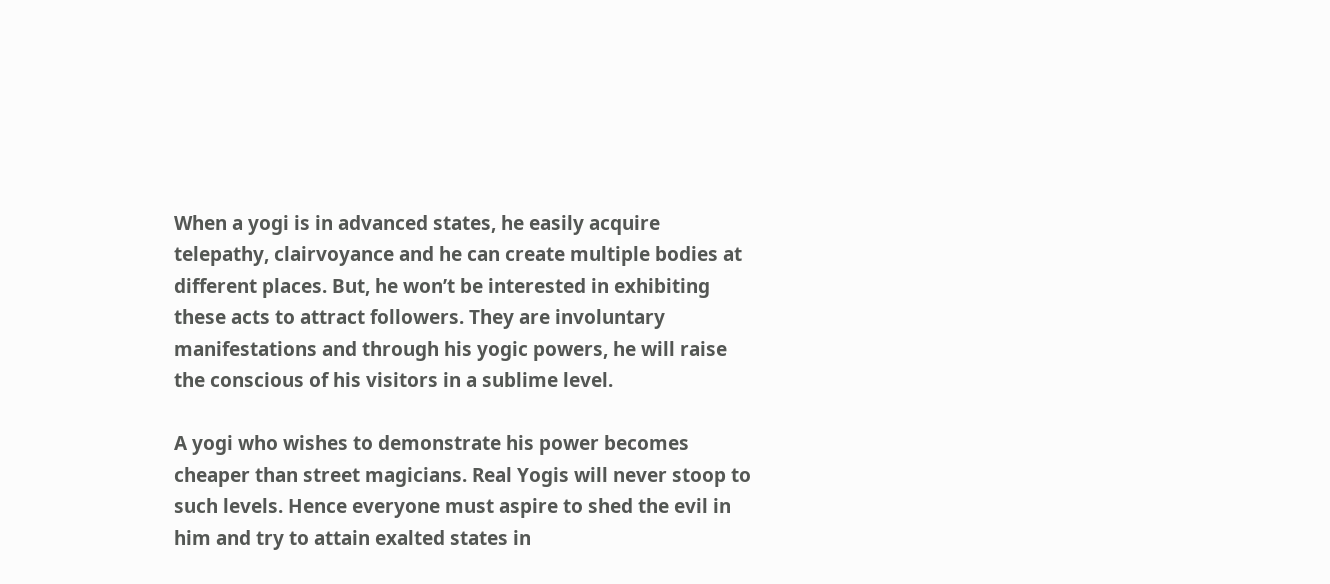When a yogi is in advanced states, he easily acquire telepathy, clairvoyance and he can create multiple bodies at different places. But, he won’t be interested in exhibiting these acts to attract followers. They are involuntary manifestations and through his yogic powers, he will raise the conscious of his visitors in a sublime level.

A yogi who wishes to demonstrate his power becomes cheaper than street magicians. Real Yogis will never stoop to such levels. Hence everyone must aspire to shed the evil in him and try to attain exalted states in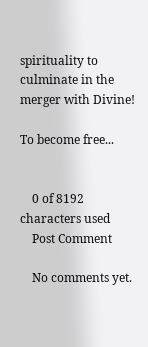spirituality to culminate in the merger with Divine!

To become free...


    0 of 8192 characters used
    Post Comment

    No comments yet.